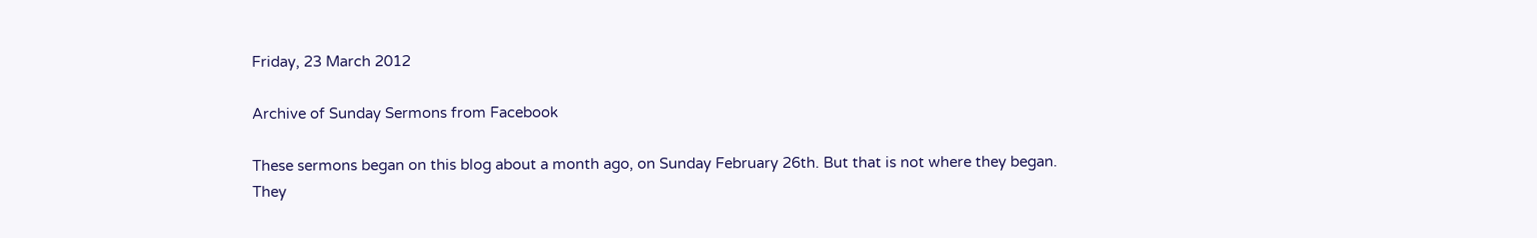Friday, 23 March 2012

Archive of Sunday Sermons from Facebook

These sermons began on this blog about a month ago, on Sunday February 26th. But that is not where they began. They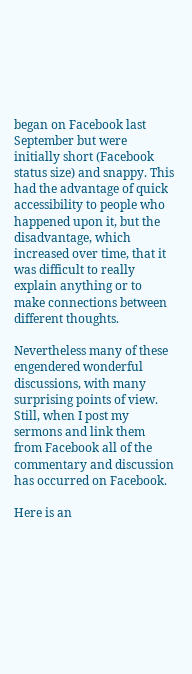began on Facebook last September but were initially short (Facebook status size) and snappy. This had the advantage of quick accessibility to people who happened upon it, but the disadvantage, which increased over time, that it was difficult to really explain anything or to make connections between different thoughts.

Nevertheless many of these engendered wonderful discussions, with many surprising points of view. Still, when I post my sermons and link them from Facebook all of the commentary and discussion has occurred on Facebook.

Here is an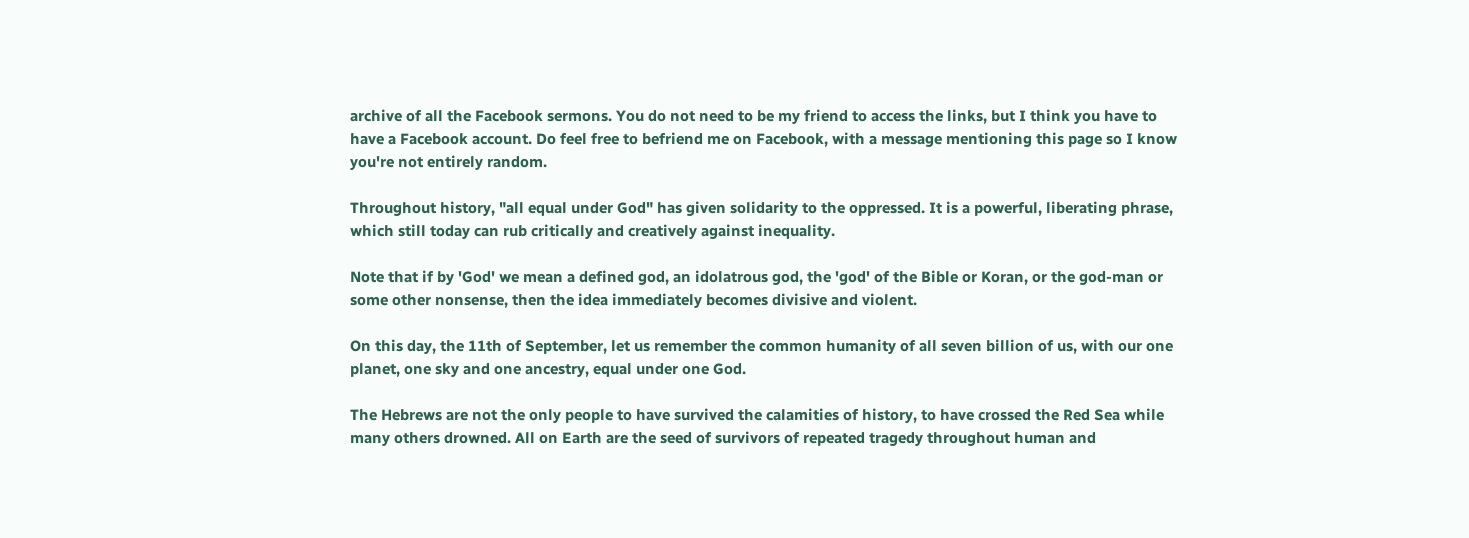archive of all the Facebook sermons. You do not need to be my friend to access the links, but I think you have to have a Facebook account. Do feel free to befriend me on Facebook, with a message mentioning this page so I know you're not entirely random.

Throughout history, "all equal under God" has given solidarity to the oppressed. It is a powerful, liberating phrase, which still today can rub critically and creatively against inequality.

Note that if by 'God' we mean a defined god, an idolatrous god, the 'god' of the Bible or Koran, or the god-man or some other nonsense, then the idea immediately becomes divisive and violent.

On this day, the 11th of September, let us remember the common humanity of all seven billion of us, with our one planet, one sky and one ancestry, equal under one God.

The Hebrews are not the only people to have survived the calamities of history, to have crossed the Red Sea while many others drowned. All on Earth are the seed of survivors of repeated tragedy throughout human and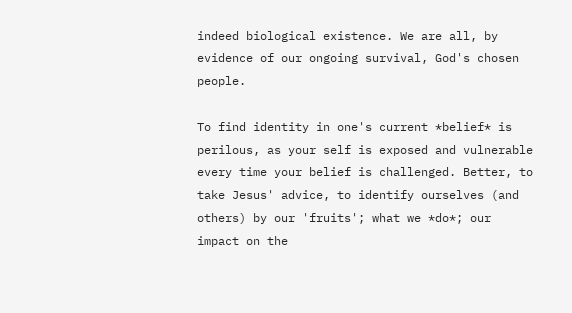indeed biological existence. We are all, by evidence of our ongoing survival, God's chosen people.

To find identity in one's current *belief* is perilous, as your self is exposed and vulnerable every time your belief is challenged. Better, to take Jesus' advice, to identify ourselves (and others) by our 'fruits'; what we *do*; our impact on the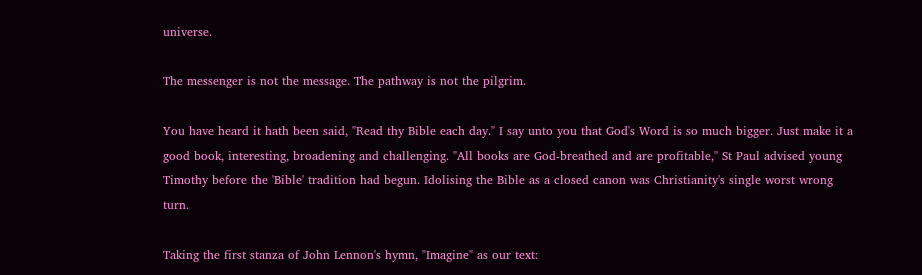universe.

The messenger is not the message. The pathway is not the pilgrim.

You have heard it hath been said, "Read thy Bible each day." I say unto you that God's Word is so much bigger. Just make it a good book, interesting, broadening and challenging. "All books are God-breathed and are profitable," St Paul advised young Timothy before the 'Bible' tradition had begun. Idolising the Bible as a closed canon was Christianity's single worst wrong turn.

Taking the first stanza of John Lennon's hymn, "Imagine" as our text: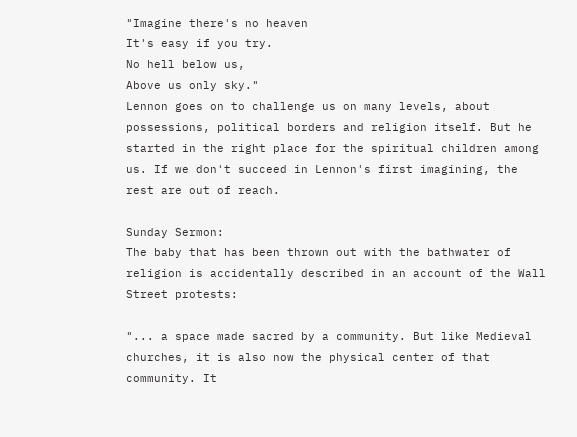"Imagine there's no heaven
It's easy if you try.
No hell below us,
Above us only sky."
Lennon goes on to challenge us on many levels, about possessions, political borders and religion itself. But he started in the right place for the spiritual children among us. If we don't succeed in Lennon's first imagining, the rest are out of reach.

Sunday Sermon:
The baby that has been thrown out with the bathwater of religion is accidentally described in an account of the Wall Street protests:

"... a space made sacred by a community. But like Medieval churches, it is also now the physical center of that community. It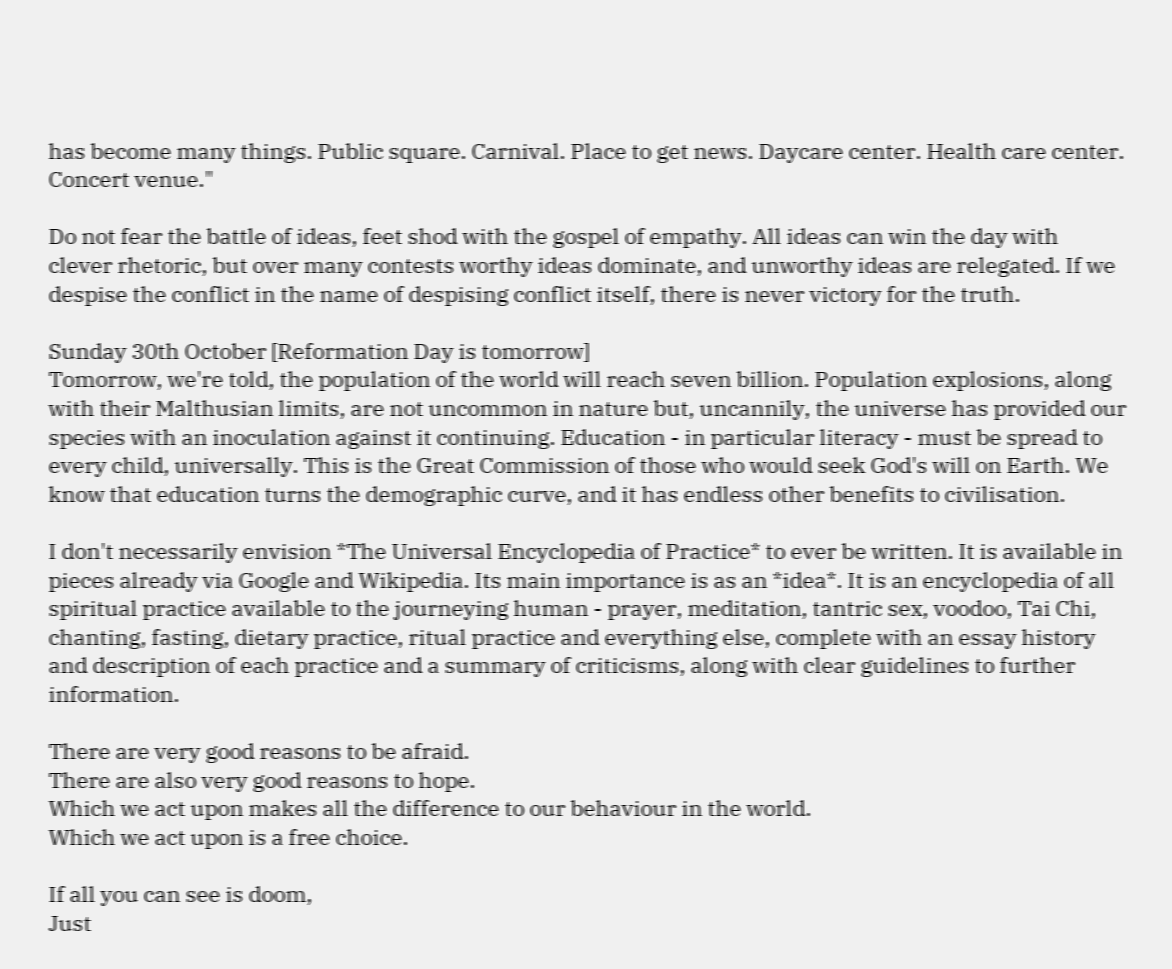has become many things. Public square. Carnival. Place to get news. Daycare center. Health care center. Concert venue."

Do not fear the battle of ideas, feet shod with the gospel of empathy. All ideas can win the day with clever rhetoric, but over many contests worthy ideas dominate, and unworthy ideas are relegated. If we despise the conflict in the name of despising conflict itself, there is never victory for the truth.

Sunday 30th October [Reformation Day is tomorrow]
Tomorrow, we're told, the population of the world will reach seven billion. Population explosions, along with their Malthusian limits, are not uncommon in nature but, uncannily, the universe has provided our species with an inoculation against it continuing. Education - in particular literacy - must be spread to every child, universally. This is the Great Commission of those who would seek God's will on Earth. We know that education turns the demographic curve, and it has endless other benefits to civilisation.

I don't necessarily envision *The Universal Encyclopedia of Practice* to ever be written. It is available in pieces already via Google and Wikipedia. Its main importance is as an *idea*. It is an encyclopedia of all spiritual practice available to the journeying human - prayer, meditation, tantric sex, voodoo, Tai Chi, chanting, fasting, dietary practice, ritual practice and everything else, complete with an essay history and description of each practice and a summary of criticisms, along with clear guidelines to further information.

There are very good reasons to be afraid.
There are also very good reasons to hope.
Which we act upon makes all the difference to our behaviour in the world.
Which we act upon is a free choice.

If all you can see is doom,
Just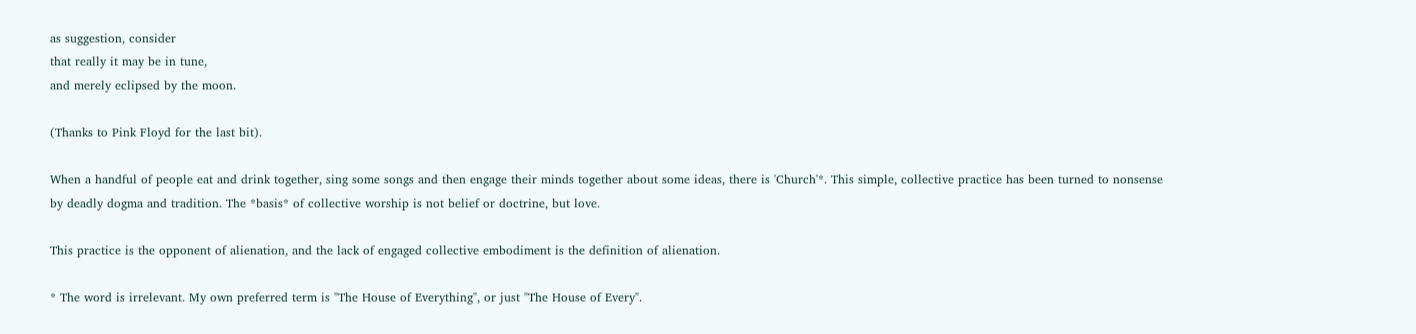as suggestion, consider
that really it may be in tune,
and merely eclipsed by the moon.

(Thanks to Pink Floyd for the last bit).

When a handful of people eat and drink together, sing some songs and then engage their minds together about some ideas, there is 'Church'*. This simple, collective practice has been turned to nonsense by deadly dogma and tradition. The *basis* of collective worship is not belief or doctrine, but love.

This practice is the opponent of alienation, and the lack of engaged collective embodiment is the definition of alienation.

* The word is irrelevant. My own preferred term is "The House of Everything", or just "The House of Every".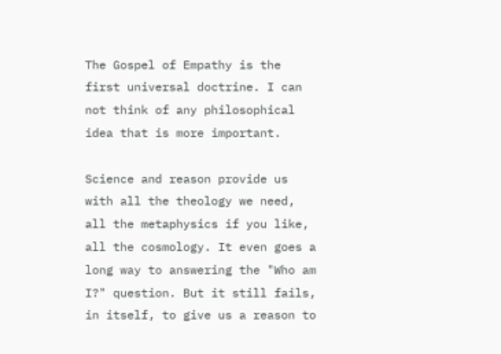The Gospel of Empathy is the first universal doctrine. I can not think of any philosophical idea that is more important.

Science and reason provide us with all the theology we need, all the metaphysics if you like, all the cosmology. It even goes a long way to answering the "Who am I?" question. But it still fails, in itself, to give us a reason to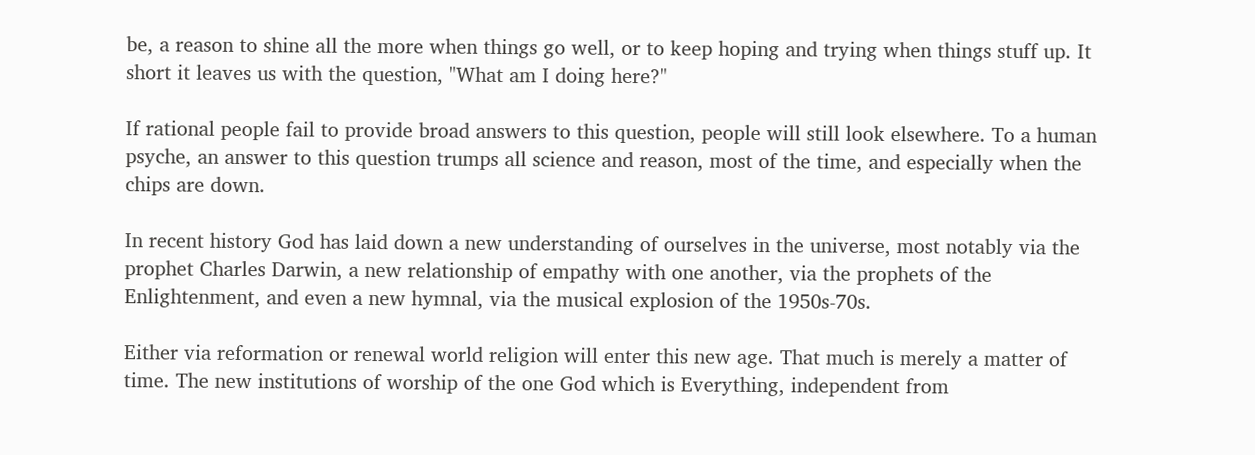be, a reason to shine all the more when things go well, or to keep hoping and trying when things stuff up. It short it leaves us with the question, "What am I doing here?"

If rational people fail to provide broad answers to this question, people will still look elsewhere. To a human psyche, an answer to this question trumps all science and reason, most of the time, and especially when the chips are down.

In recent history God has laid down a new understanding of ourselves in the universe, most notably via the prophet Charles Darwin, a new relationship of empathy with one another, via the prophets of the Enlightenment, and even a new hymnal, via the musical explosion of the 1950s-70s.

Either via reformation or renewal world religion will enter this new age. That much is merely a matter of time. The new institutions of worship of the one God which is Everything, independent from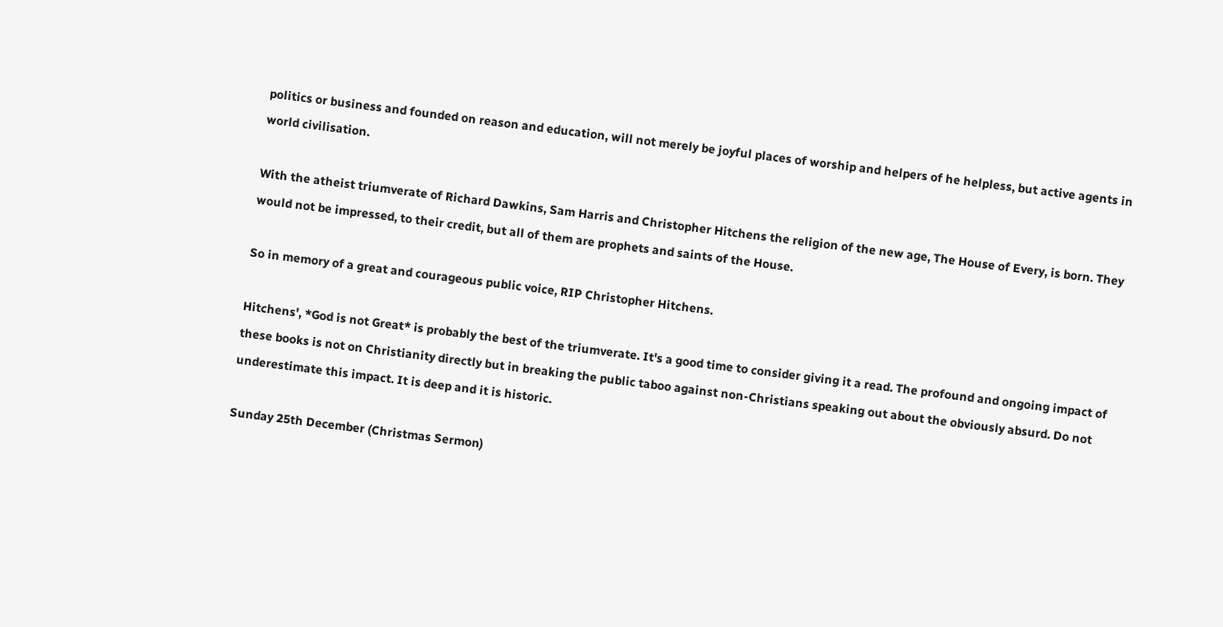politics or business and founded on reason and education, will not merely be joyful places of worship and helpers of he helpless, but active agents in world civilisation.

With the atheist triumverate of Richard Dawkins, Sam Harris and Christopher Hitchens the religion of the new age, The House of Every, is born. They would not be impressed, to their credit, but all of them are prophets and saints of the House.

So in memory of a great and courageous public voice, RIP Christopher Hitchens.

Hitchens', *God is not Great* is probably the best of the triumverate. It's a good time to consider giving it a read. The profound and ongoing impact of these books is not on Christianity directly but in breaking the public taboo against non-Christians speaking out about the obviously absurd. Do not underestimate this impact. It is deep and it is historic.

Sunday 25th December (Christmas Sermon)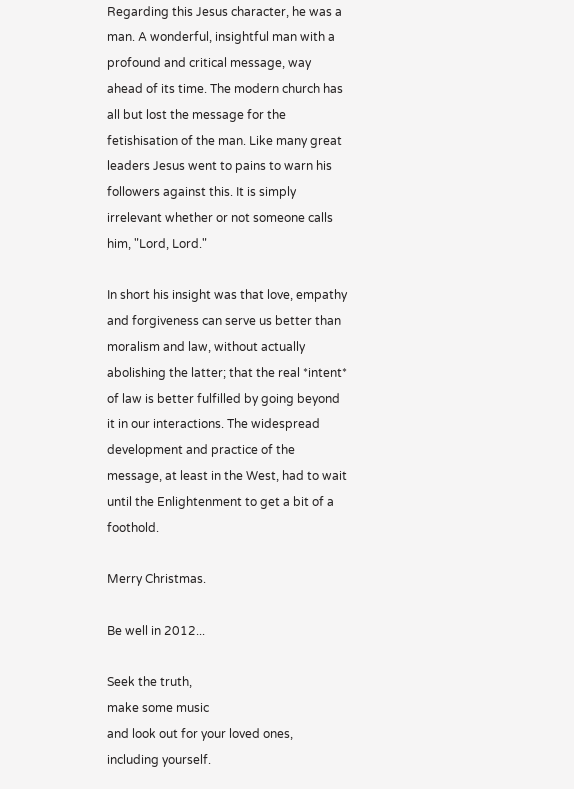Regarding this Jesus character, he was a man. A wonderful, insightful man with a profound and critical message, way ahead of its time. The modern church has all but lost the message for the fetishisation of the man. Like many great leaders Jesus went to pains to warn his followers against this. It is simply irrelevant whether or not someone calls him, "Lord, Lord."

In short his insight was that love, empathy and forgiveness can serve us better than moralism and law, without actually abolishing the latter; that the real *intent* of law is better fulfilled by going beyond it in our interactions. The widespread development and practice of the message, at least in the West, had to wait until the Enlightenment to get a bit of a foothold.

Merry Christmas.

Be well in 2012...

Seek the truth,
make some music
and look out for your loved ones,
including yourself.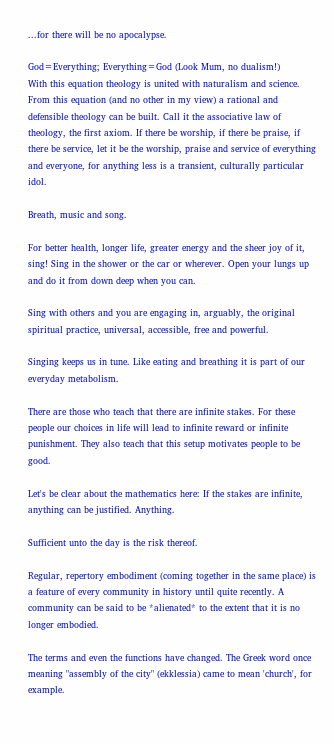...for there will be no apocalypse.

God=Everything; Everything=God (Look Mum, no dualism!)
With this equation theology is united with naturalism and science. From this equation (and no other in my view) a rational and defensible theology can be built. Call it the associative law of theology, the first axiom. If there be worship, if there be praise, if there be service, let it be the worship, praise and service of everything and everyone, for anything less is a transient, culturally particular idol.

Breath, music and song.

For better health, longer life, greater energy and the sheer joy of it, sing! Sing in the shower or the car or wherever. Open your lungs up and do it from down deep when you can.

Sing with others and you are engaging in, arguably, the original spiritual practice, universal, accessible, free and powerful.

Singing keeps us in tune. Like eating and breathing it is part of our everyday metabolism.

There are those who teach that there are infinite stakes. For these people our choices in life will lead to infinite reward or infinite punishment. They also teach that this setup motivates people to be good.

Let's be clear about the mathematics here: If the stakes are infinite, anything can be justified. Anything.

Sufficient unto the day is the risk thereof.

Regular, repertory embodiment (coming together in the same place) is a feature of every community in history until quite recently. A community can be said to be *alienated* to the extent that it is no longer embodied.

The terms and even the functions have changed. The Greek word once meaning "assembly of the city" (ekklessia) came to mean 'church', for example.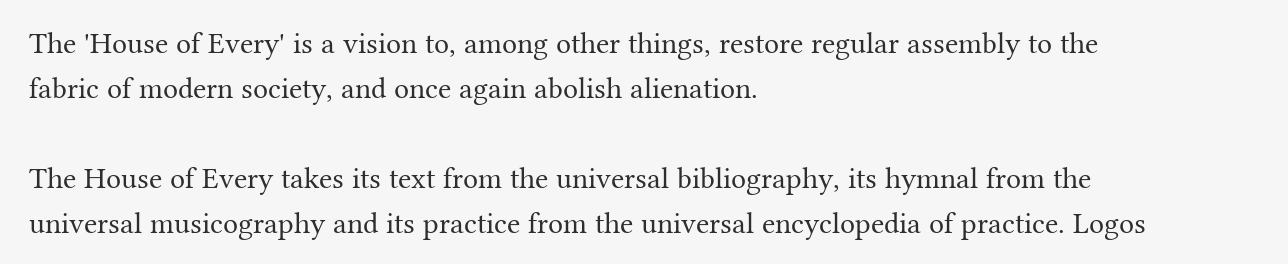The 'House of Every' is a vision to, among other things, restore regular assembly to the fabric of modern society, and once again abolish alienation.

The House of Every takes its text from the universal bibliography, its hymnal from the universal musicography and its practice from the universal encyclopedia of practice. Logos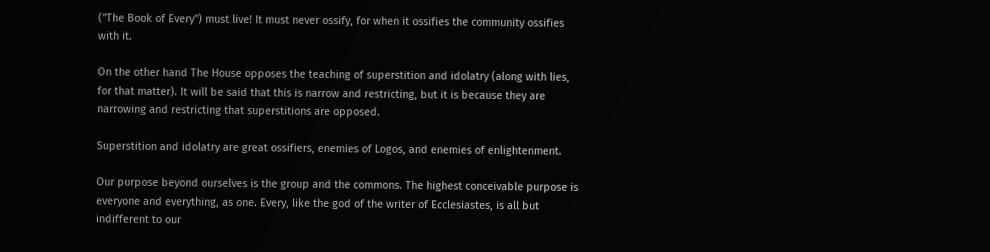("The Book of Every") must live! It must never ossify, for when it ossifies the community ossifies with it.

On the other hand The House opposes the teaching of superstition and idolatry (along with lies, for that matter). It will be said that this is narrow and restricting, but it is because they are narrowing and restricting that superstitions are opposed.

Superstition and idolatry are great ossifiers, enemies of Logos, and enemies of enlightenment.

Our purpose beyond ourselves is the group and the commons. The highest conceivable purpose is everyone and everything, as one. Every, like the god of the writer of Ecclesiastes, is all but indifferent to our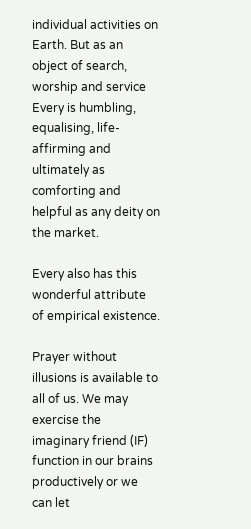individual activities on Earth. But as an object of search, worship and service Every is humbling, equalising, life-affirming and ultimately as comforting and helpful as any deity on the market.

Every also has this wonderful attribute of empirical existence.

Prayer without illusions is available to all of us. We may exercise the imaginary friend (IF) function in our brains productively or we can let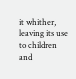it whither, leaving its use to children and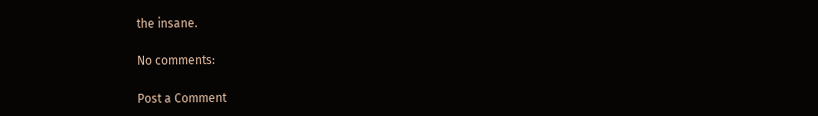the insane.

No comments:

Post a Comment